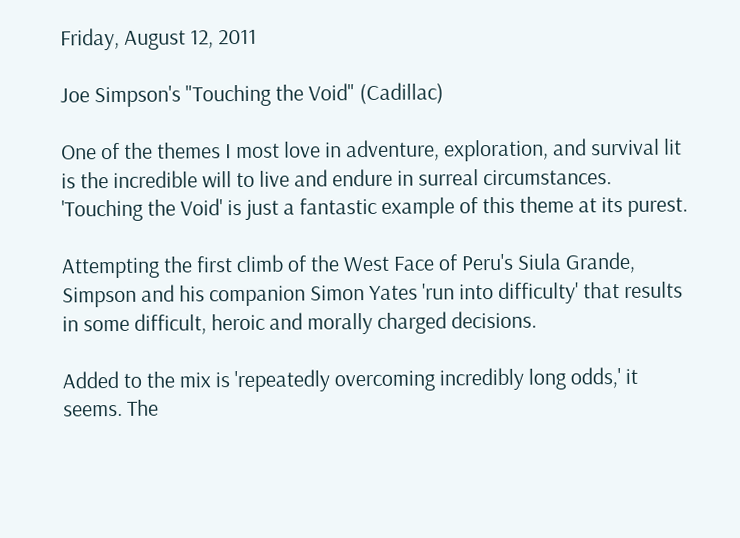Friday, August 12, 2011

Joe Simpson's "Touching the Void" (Cadillac)

One of the themes I most love in adventure, exploration, and survival lit is the incredible will to live and endure in surreal circumstances.  'Touching the Void' is just a fantastic example of this theme at its purest.

Attempting the first climb of the West Face of Peru's Siula Grande, Simpson and his companion Simon Yates 'run into difficulty' that results in some difficult, heroic and morally charged decisions.

Added to the mix is 'repeatedly overcoming incredibly long odds,' it seems. The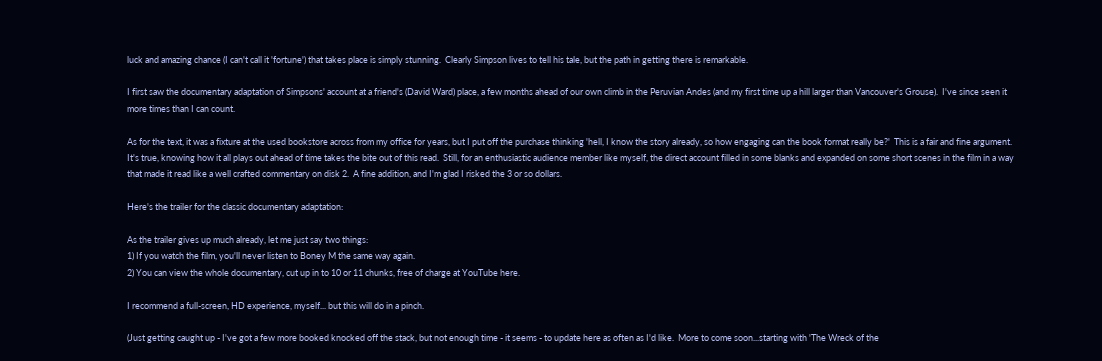luck and amazing chance (I can't call it 'fortune') that takes place is simply stunning.  Clearly Simpson lives to tell his tale, but the path in getting there is remarkable.

I first saw the documentary adaptation of Simpsons' account at a friend's (David Ward) place, a few months ahead of our own climb in the Peruvian Andes (and my first time up a hill larger than Vancouver's Grouse).  I've since seen it more times than I can count.

As for the text, it was a fixture at the used bookstore across from my office for years, but I put off the purchase thinking 'hell, I know the story already, so how engaging can the book format really be?'  This is a fair and fine argument.  It's true, knowing how it all plays out ahead of time takes the bite out of this read.  Still, for an enthusiastic audience member like myself, the direct account filled in some blanks and expanded on some short scenes in the film in a way that made it read like a well crafted commentary on disk 2.  A fine addition, and I'm glad I risked the 3 or so dollars.

Here's the trailer for the classic documentary adaptation:

As the trailer gives up much already, let me just say two things:
1) If you watch the film, you'll never listen to Boney M the same way again.
2) You can view the whole documentary, cut up in to 10 or 11 chunks, free of charge at YouTube here.

I recommend a full-screen, HD experience, myself... but this will do in a pinch.

(Just getting caught up - I've got a few more booked knocked off the stack, but not enough time - it seems - to update here as often as I'd like.  More to come soon...starting with 'The Wreck of the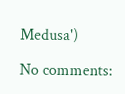Medusa')

No comments: